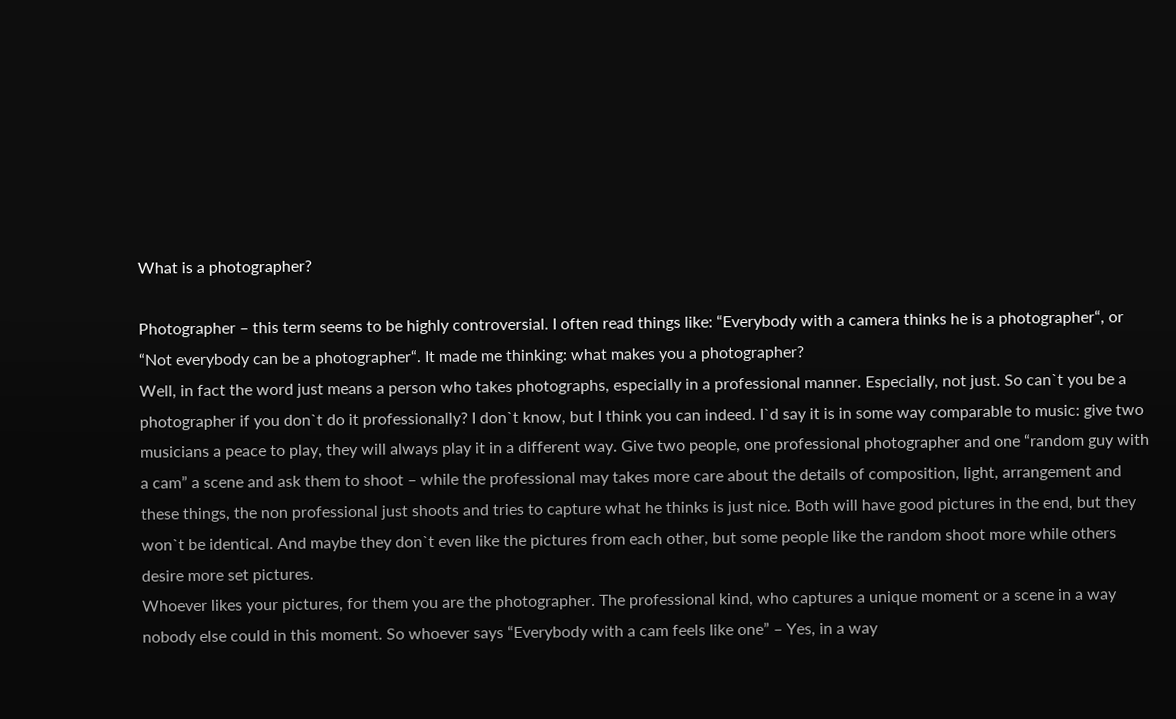What is a photographer?

Photographer – this term seems to be highly controversial. I often read things like: “Everybody with a camera thinks he is a photographer“, or “Not everybody can be a photographer“. It made me thinking: what makes you a photographer?
Well, in fact the word just means a person who takes photographs, especially in a professional manner. Especially, not just. So can`t you be a photographer if you don`t do it professionally? I don`t know, but I think you can indeed. I`d say it is in some way comparable to music: give two musicians a peace to play, they will always play it in a different way. Give two people, one professional photographer and one “random guy with a cam” a scene and ask them to shoot – while the professional may takes more care about the details of composition, light, arrangement and these things, the non professional just shoots and tries to capture what he thinks is just nice. Both will have good pictures in the end, but they won`t be identical. And maybe they don`t even like the pictures from each other, but some people like the random shoot more while others desire more set pictures.
Whoever likes your pictures, for them you are the photographer. The professional kind, who captures a unique moment or a scene in a way nobody else could in this moment. So whoever says “Everybody with a cam feels like one” – Yes, in a way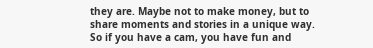they are. Maybe not to make money, but to share moments and stories in a unique way. So if you have a cam, you have fun and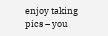enjoy taking pics – you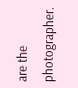are the photographer.